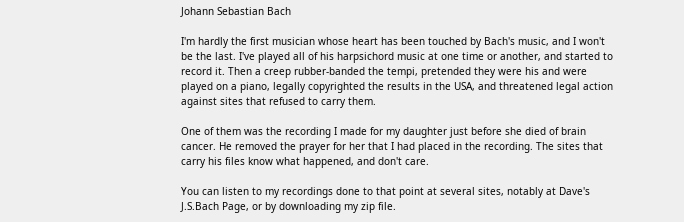Johann Sebastian Bach

I'm hardly the first musician whose heart has been touched by Bach's music, and I won't be the last. I've played all of his harpsichord music at one time or another, and started to record it. Then a creep rubber-banded the tempi, pretended they were his and were played on a piano, legally copyrighted the results in the USA, and threatened legal action against sites that refused to carry them.

One of them was the recording I made for my daughter just before she died of brain cancer. He removed the prayer for her that I had placed in the recording. The sites that carry his files know what happened, and don't care.

You can listen to my recordings done to that point at several sites, notably at Dave's J.S.Bach Page, or by downloading my zip file.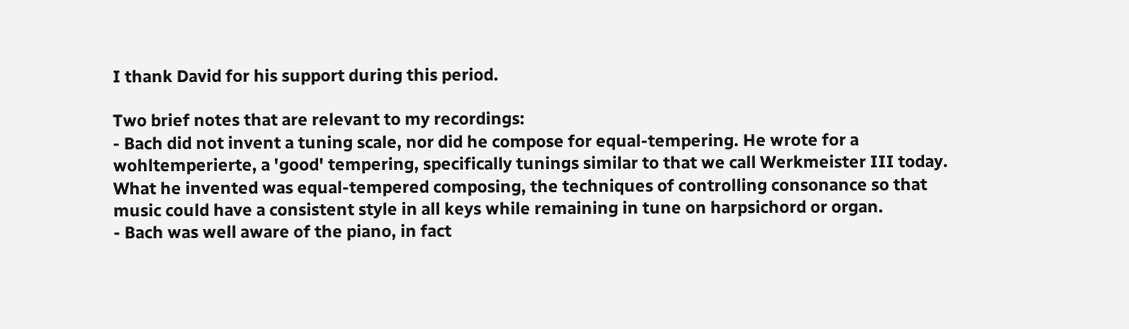I thank David for his support during this period.

Two brief notes that are relevant to my recordings:
- Bach did not invent a tuning scale, nor did he compose for equal-tempering. He wrote for a wohltemperierte, a 'good' tempering, specifically tunings similar to that we call Werkmeister III today. What he invented was equal-tempered composing, the techniques of controlling consonance so that music could have a consistent style in all keys while remaining in tune on harpsichord or organ.
- Bach was well aware of the piano, in fact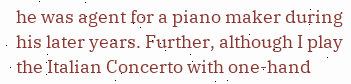he was agent for a piano maker during his later years. Further, although I play the Italian Concerto with one-hand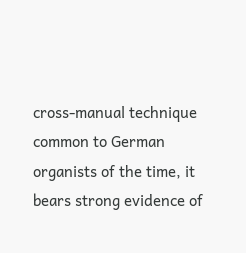cross-manual technique common to German organists of the time, it bears strong evidence of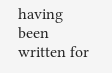having been written for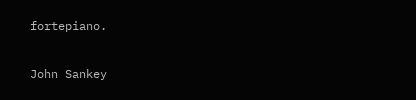fortepiano.

John Sankey